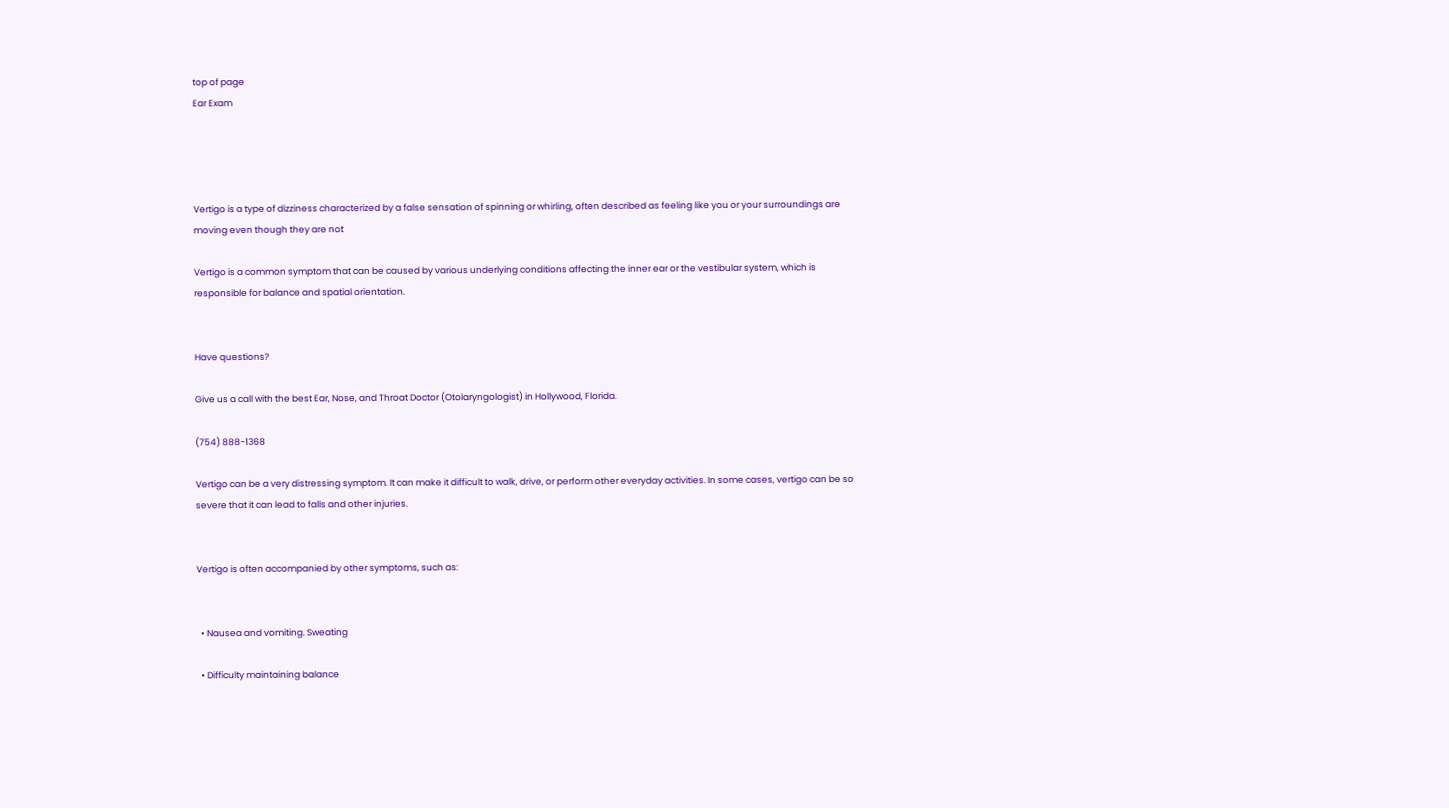top of page
Ear Exam




Vertigo is a type of dizziness characterized by a false sensation of spinning or whirling, often described as feeling like you or your surroundings are moving even though they are not

Vertigo is a common symptom that can be caused by various underlying conditions affecting the inner ear or the vestibular system, which is responsible for balance and spatial orientation.


Have questions?

Give us a call with the best Ear, Nose, and Throat Doctor (Otolaryngologist) in Hollywood, Florida.

(754) 888-1368

Vertigo can be a very distressing symptom. It can make it difficult to walk, drive, or perform other everyday activities. In some cases, vertigo can be so severe that it can lead to falls and other injuries.


Vertigo is often accompanied by other symptoms, such as:


  • Nausea and vomiting. Sweating

  • Difficulty maintaining balance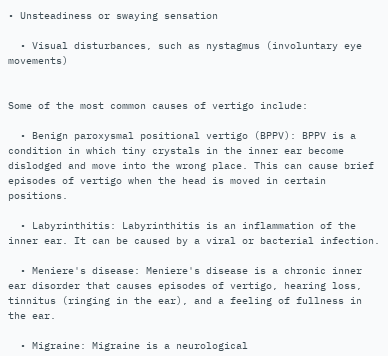• Unsteadiness or swaying sensation

  • Visual disturbances, such as nystagmus (involuntary eye movements)


Some of the most common causes of vertigo include:

  • Benign paroxysmal positional vertigo (BPPV): BPPV is a condition in which tiny crystals in the inner ear become dislodged and move into the wrong place. This can cause brief episodes of vertigo when the head is moved in certain positions.

  • Labyrinthitis: Labyrinthitis is an inflammation of the inner ear. It can be caused by a viral or bacterial infection.

  • Meniere's disease: Meniere's disease is a chronic inner ear disorder that causes episodes of vertigo, hearing loss, tinnitus (ringing in the ear), and a feeling of fullness in the ear.

  • Migraine: Migraine is a neurological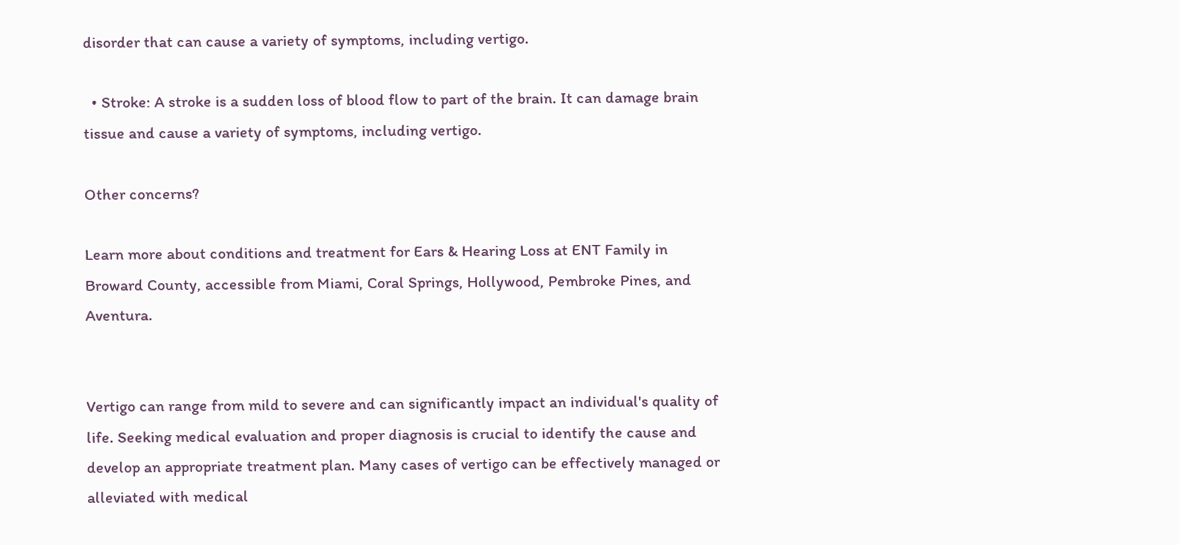disorder that can cause a variety of symptoms, including vertigo.

  • Stroke: A stroke is a sudden loss of blood flow to part of the brain. It can damage brain tissue and cause a variety of symptoms, including vertigo.

Other concerns?

Learn more about conditions and treatment for Ears & Hearing Loss at ENT Family in Broward County, accessible from Miami, Coral Springs, Hollywood, Pembroke Pines, and Aventura.


Vertigo can range from mild to severe and can significantly impact an individual's quality of life. Seeking medical evaluation and proper diagnosis is crucial to identify the cause and develop an appropriate treatment plan. Many cases of vertigo can be effectively managed or alleviated with medical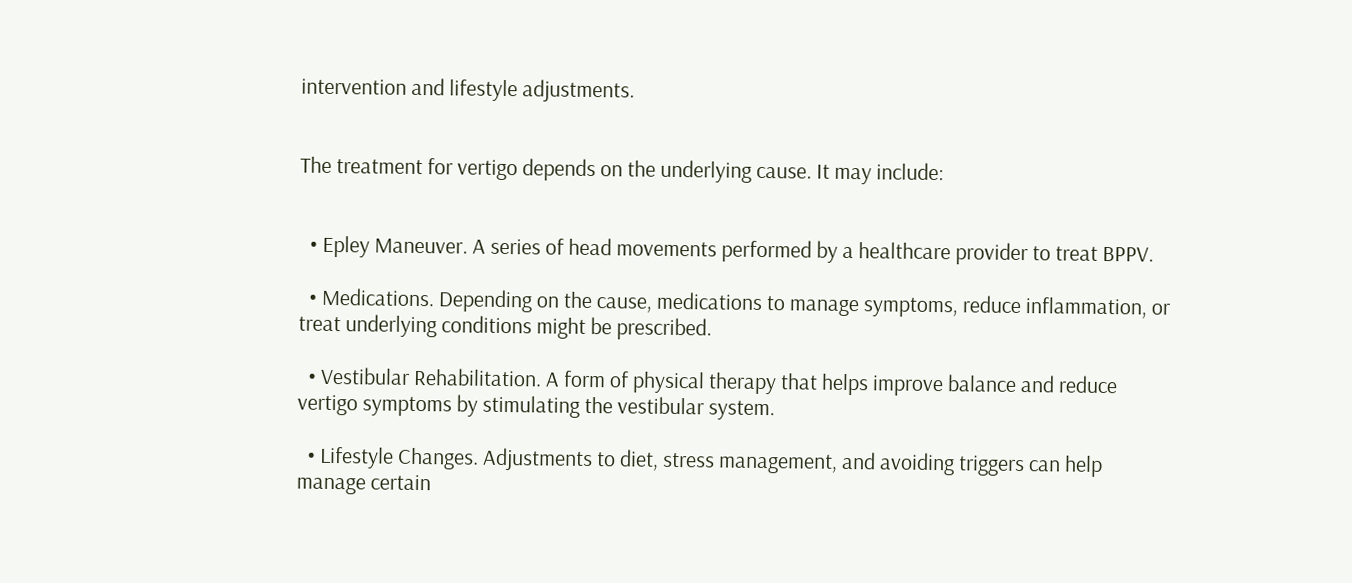intervention and lifestyle adjustments.


The treatment for vertigo depends on the underlying cause. It may include:


  • Epley Maneuver. A series of head movements performed by a healthcare provider to treat BPPV.

  • Medications. Depending on the cause, medications to manage symptoms, reduce inflammation, or treat underlying conditions might be prescribed.

  • Vestibular Rehabilitation. A form of physical therapy that helps improve balance and reduce vertigo symptoms by stimulating the vestibular system.

  • Lifestyle Changes. Adjustments to diet, stress management, and avoiding triggers can help manage certain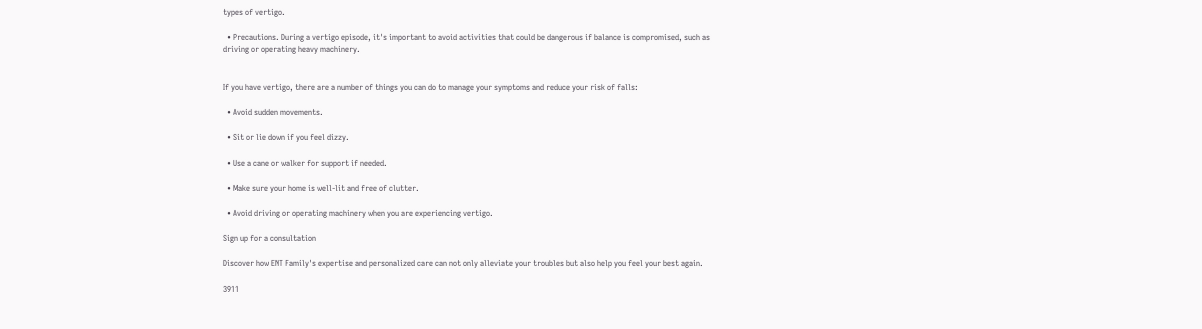types of vertigo.

  • Precautions. During a vertigo episode, it's important to avoid activities that could be dangerous if balance is compromised, such as driving or operating heavy machinery.


If you have vertigo, there are a number of things you can do to manage your symptoms and reduce your risk of falls:

  • Avoid sudden movements.

  • Sit or lie down if you feel dizzy.

  • Use a cane or walker for support if needed.

  • Make sure your home is well-lit and free of clutter.

  • Avoid driving or operating machinery when you are experiencing vertigo.

Sign up for a consultation

Discover how ENT Family's expertise and personalized care can not only alleviate your troubles but also help you feel your best again.

3911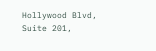Hollywood Blvd, Suite 201,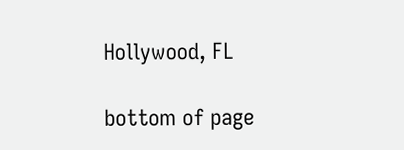Hollywood, FL

bottom of page